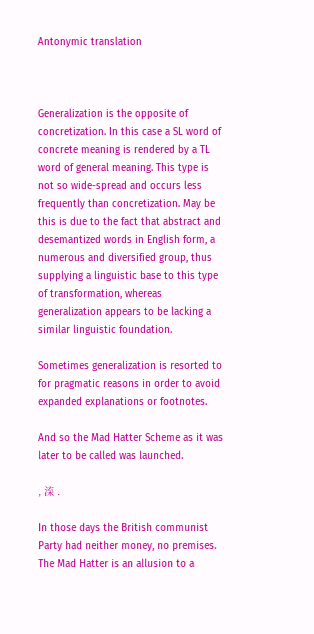Antonymic translation



Generalization is the opposite of concretization. In this case a SL word of concrete meaning is rendered by a TL word of general meaning. This type is not so wide-spread and occurs less frequently than concretization. May be this is due to the fact that abstract and desemantized words in English form, a numerous and diversified group, thus supplying a linguistic base to this type of transformation, whereas generalization appears to be lacking a similar linguistic foundation.

Sometimes generalization is resorted to for pragmatic reasons in order to avoid expanded explanations or footnotes.

And so the Mad Hatter Scheme as it was later to be called was launched.

, 㳿 .

In those days the British communist Party had neither money, no premises. The Mad Hatter is an allusion to a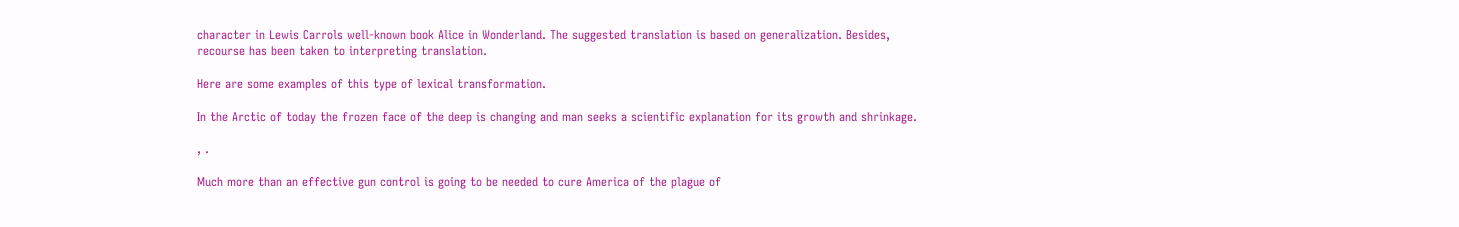character in Lewis Carrols well-known book Alice in Wonderland. The suggested translation is based on generalization. Besides, recourse has been taken to interpreting translation.

Here are some examples of this type of lexical transformation.

In the Arctic of today the frozen face of the deep is changing and man seeks a scientific explanation for its growth and shrinkage.

, .

Much more than an effective gun control is going to be needed to cure America of the plague of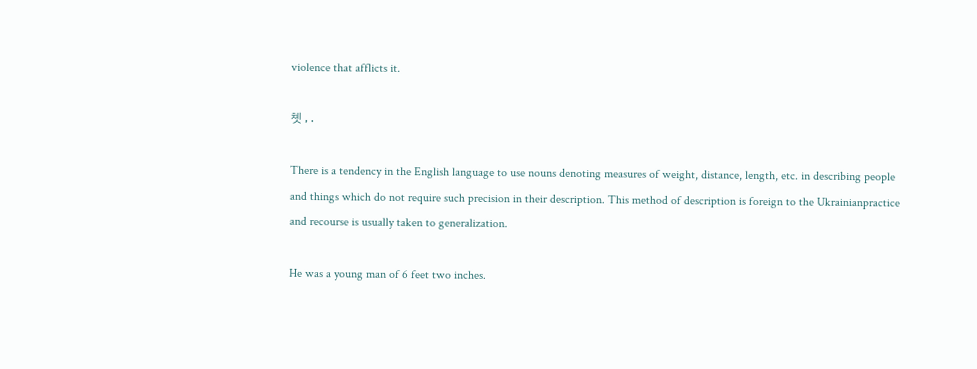violence that afflicts it.

쳿 , .

There is a tendency in the English language to use nouns denoting measures of weight, distance, length, etc. in describing people and things which do not require such precision in their description. This method of description is foreign to the Ukrainianpractice and recourse is usually taken to generalization.

He was a young man of 6 feet two inches.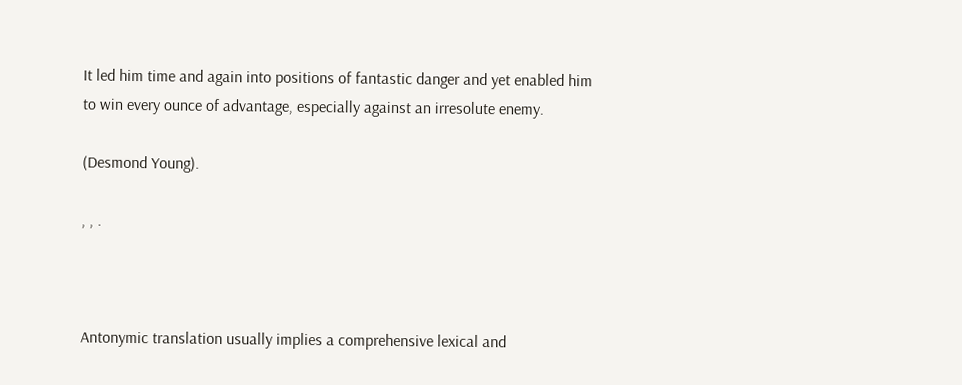It led him time and again into positions of fantastic danger and yet enabled him to win every ounce of advantage, especially against an irresolute enemy.

(Desmond Young).

, , .



Antonymic translation usually implies a comprehensive lexical and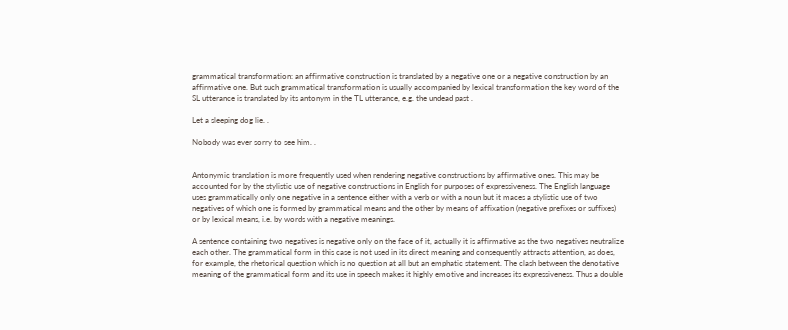grammatical transformation: an affirmative construction is translated by a negative one or a negative construction by an affirmative one. But such grammatical transformation is usually accompanied by lexical transformation the key word of the SL utterance is translated by its antonym in the TL utterance, e.g. the undead past .

Let a sleeping dog lie. .

Nobody was ever sorry to see him. .


Antonymic translation is more frequently used when rendering negative constructions by affirmative ones. This may be accounted for by the stylistic use of negative constructions in English for purposes of expressiveness. The English language uses grammatically only one negative in a sentence either with a verb or with a noun but it maces a stylistic use of two negatives of which one is formed by grammatical means and the other by means of affixation (negative prefixes or suffixes) or by lexical means, i.e. by words with a negative meanings.

A sentence containing two negatives is negative only on the face of it, actually it is affirmative as the two negatives neutralize each other. The grammatical form in this case is not used in its direct meaning and consequently attracts attention, as does, for example, the rhetorical question which is no question at all but an emphatic statement. The clash between the denotative meaning of the grammatical form and its use in speech makes it highly emotive and increases its expressiveness. Thus a double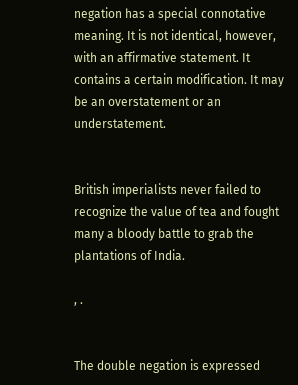negation has a special connotative meaning. It is not identical, however, with an affirmative statement. It contains a certain modification. It may be an overstatement or an understatement.


British imperialists never failed to recognize the value of tea and fought many a bloody battle to grab the plantations of India.

, .


The double negation is expressed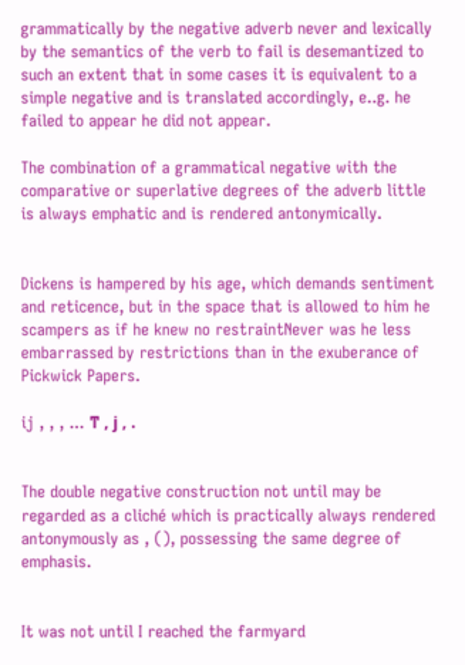grammatically by the negative adverb never and lexically by the semantics of the verb to fail is desemantized to such an extent that in some cases it is equivalent to a simple negative and is translated accordingly, e..g. he failed to appear he did not appear.

The combination of a grammatical negative with the comparative or superlative degrees of the adverb little is always emphatic and is rendered antonymically.


Dickens is hampered by his age, which demands sentiment and reticence, but in the space that is allowed to him he scampers as if he knew no restraintNever was he less embarrassed by restrictions than in the exuberance of Pickwick Papers.

ij , , , ... ͳ , ϳ , .


The double negative construction not until may be regarded as a cliché which is practically always rendered antonymously as , (), possessing the same degree of emphasis.


It was not until I reached the farmyard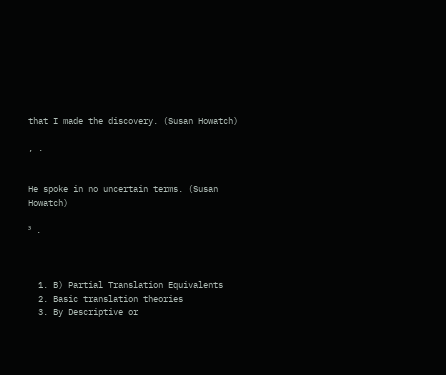that I made the discovery. (Susan Howatch)

, .


He spoke in no uncertain terms. (Susan Howatch)

³ .



  1. B) Partial Translation Equivalents
  2. Basic translation theories
  3. By Descriptive or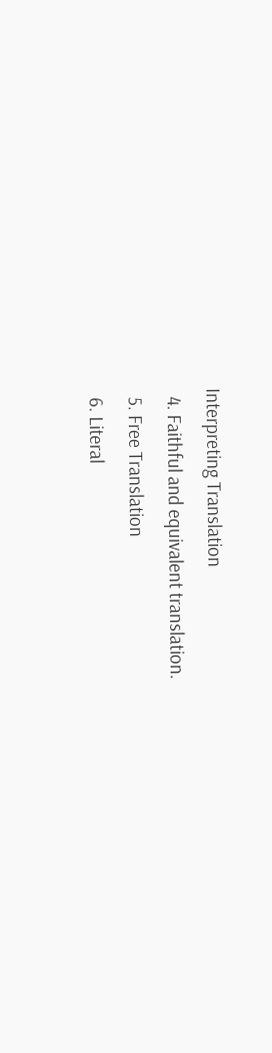Interpreting Translation
  4. Faithful and equivalent translation.
  5. Free Translation
  6. Literal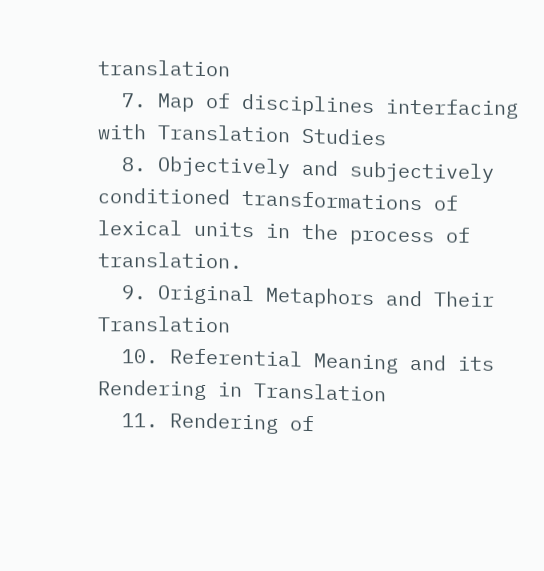translation
  7. Map of disciplines interfacing with Translation Studies
  8. Objectively and subjectively conditioned transformations of lexical units in the process of translation.
  9. Original Metaphors and Their Translation
  10. Referential Meaning and its Rendering in Translation
  11. Rendering of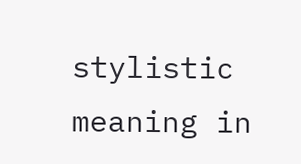stylistic meaning in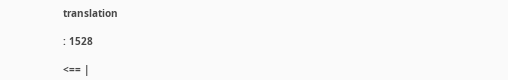translation

: 1528

<== |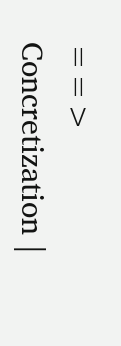==>
Concretization |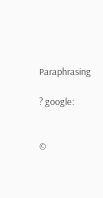Paraphrasing

? google:


©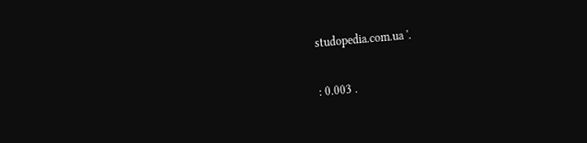studopedia.com.ua '.

: 0.003 .